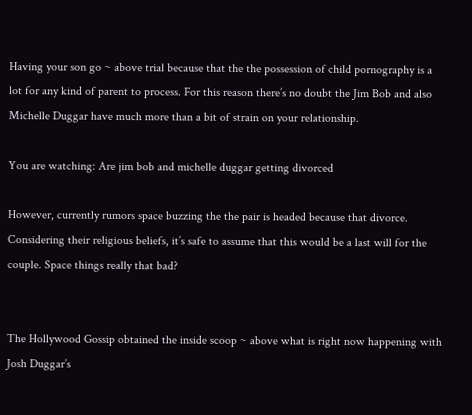Having your son go ~ above trial because that the the possession of child pornography is a lot for any kind of parent to process. For this reason there’s no doubt the Jim Bob and also Michelle Duggar have much more than a bit of strain on your relationship.

You are watching: Are jim bob and michelle duggar getting divorced

However, currently rumors space buzzing the the pair is headed because that divorce. Considering their religious beliefs, it’s safe to assume that this would be a last will for the couple. Space things really that bad?


The Hollywood Gossip obtained the inside scoop ~ above what is right now happening with Josh Duggar’s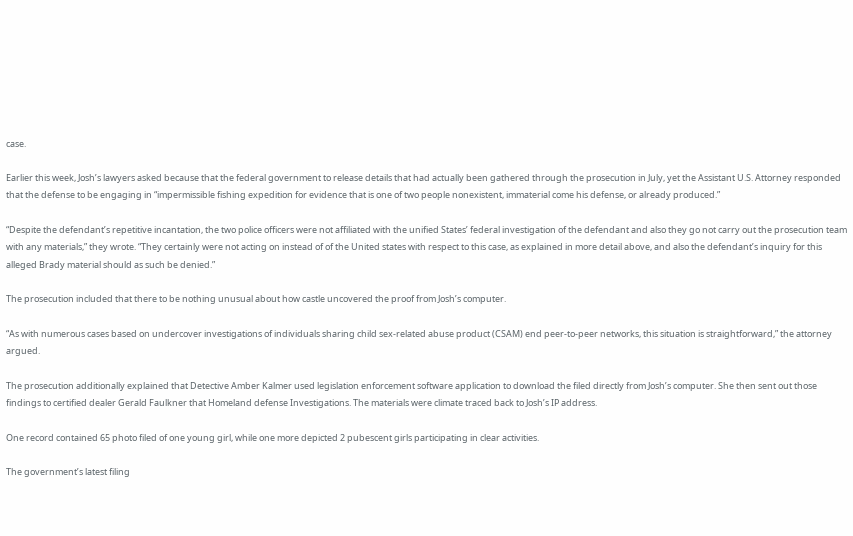case.

Earlier this week, Josh’s lawyers asked because that the federal government to release details that had actually been gathered through the prosecution in July, yet the Assistant U.S. Attorney responded that the defense to be engaging in “impermissible fishing expedition for evidence that is one of two people nonexistent, immaterial come his defense, or already produced.”

“Despite the defendant’s repetitive incantation, the two police officers were not affiliated with the unified States’ federal investigation of the defendant and also they go not carry out the prosecution team with any materials,” they wrote. “They certainly were not acting on instead of of the United states with respect to this case, as explained in more detail above, and also the defendant’s inquiry for this alleged Brady material should as such be denied.”

The prosecution included that there to be nothing unusual about how castle uncovered the proof from Josh’s computer.

“As with numerous cases based on undercover investigations of individuals sharing child sex-related abuse product (CSAM) end peer-to-peer networks, this situation is straightforward,” the attorney argued.

The prosecution additionally explained that Detective Amber Kalmer used legislation enforcement software application to download the filed directly from Josh’s computer. She then sent out those findings to certified dealer Gerald Faulkner that Homeland defense Investigations. The materials were climate traced back to Josh’s IP address.

One record contained 65 photo filed of one young girl, while one more depicted 2 pubescent girls participating in clear activities.

The government’s latest filing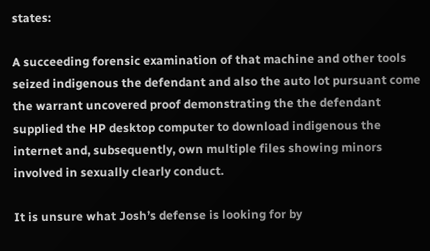states:

A succeeding forensic examination of that machine and other tools seized indigenous the defendant and also the auto lot pursuant come the warrant uncovered proof demonstrating the the defendant supplied the HP desktop computer to download indigenous the internet and, subsequently, own multiple files showing minors involved in sexually clearly conduct.

It is unsure what Josh’s defense is looking for by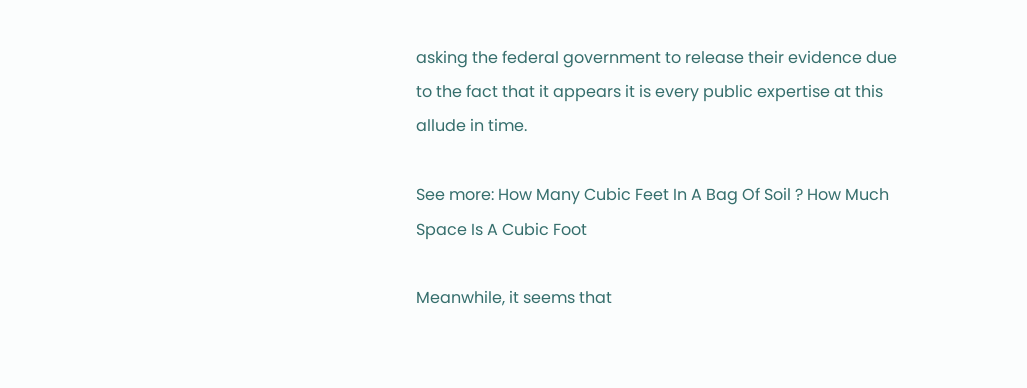asking the federal government to release their evidence due to the fact that it appears it is every public expertise at this allude in time.

See more: How Many Cubic Feet In A Bag Of Soil ? How Much Space Is A Cubic Foot

Meanwhile, it seems that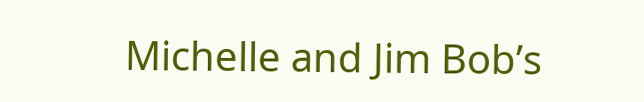Michelle and Jim Bob’s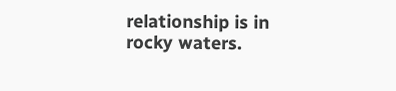relationship is in rocky waters.